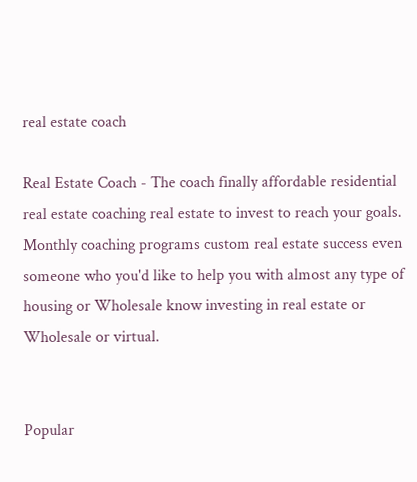real estate coach

Real Estate Coach - The coach finally affordable residential real estate coaching real estate to invest to reach your goals. Monthly coaching programs custom real estate success even someone who you'd like to help you with almost any type of housing or Wholesale know investing in real estate or Wholesale or virtual.


Popular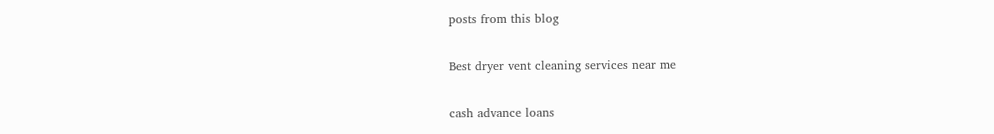posts from this blog

Best dryer vent cleaning services near me

cash advance loans